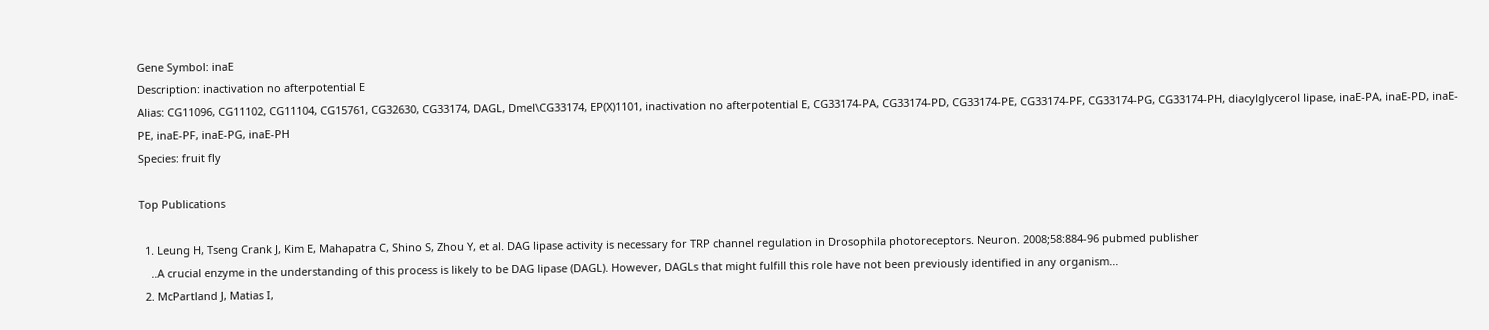Gene Symbol: inaE
Description: inactivation no afterpotential E
Alias: CG11096, CG11102, CG11104, CG15761, CG32630, CG33174, DAGL, Dmel\CG33174, EP(X)1101, inactivation no afterpotential E, CG33174-PA, CG33174-PD, CG33174-PE, CG33174-PF, CG33174-PG, CG33174-PH, diacylglycerol lipase, inaE-PA, inaE-PD, inaE-PE, inaE-PF, inaE-PG, inaE-PH
Species: fruit fly

Top Publications

  1. Leung H, Tseng Crank J, Kim E, Mahapatra C, Shino S, Zhou Y, et al. DAG lipase activity is necessary for TRP channel regulation in Drosophila photoreceptors. Neuron. 2008;58:884-96 pubmed publisher
    ..A crucial enzyme in the understanding of this process is likely to be DAG lipase (DAGL). However, DAGLs that might fulfill this role have not been previously identified in any organism...
  2. McPartland J, Matias I,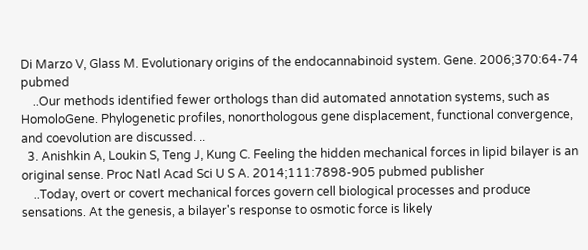Di Marzo V, Glass M. Evolutionary origins of the endocannabinoid system. Gene. 2006;370:64-74 pubmed
    ..Our methods identified fewer orthologs than did automated annotation systems, such as HomoloGene. Phylogenetic profiles, nonorthologous gene displacement, functional convergence, and coevolution are discussed. ..
  3. Anishkin A, Loukin S, Teng J, Kung C. Feeling the hidden mechanical forces in lipid bilayer is an original sense. Proc Natl Acad Sci U S A. 2014;111:7898-905 pubmed publisher
    ..Today, overt or covert mechanical forces govern cell biological processes and produce sensations. At the genesis, a bilayer's response to osmotic force is likely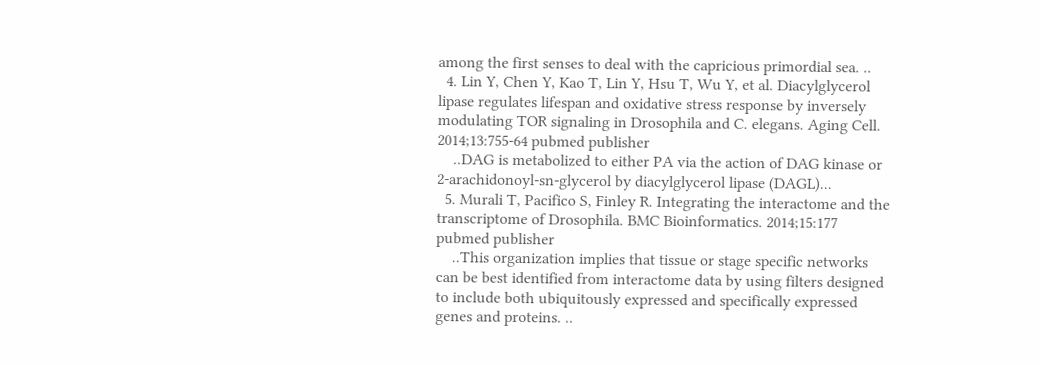among the first senses to deal with the capricious primordial sea. ..
  4. Lin Y, Chen Y, Kao T, Lin Y, Hsu T, Wu Y, et al. Diacylglycerol lipase regulates lifespan and oxidative stress response by inversely modulating TOR signaling in Drosophila and C. elegans. Aging Cell. 2014;13:755-64 pubmed publisher
    ..DAG is metabolized to either PA via the action of DAG kinase or 2-arachidonoyl-sn-glycerol by diacylglycerol lipase (DAGL)...
  5. Murali T, Pacifico S, Finley R. Integrating the interactome and the transcriptome of Drosophila. BMC Bioinformatics. 2014;15:177 pubmed publisher
    ..This organization implies that tissue or stage specific networks can be best identified from interactome data by using filters designed to include both ubiquitously expressed and specifically expressed genes and proteins. ..